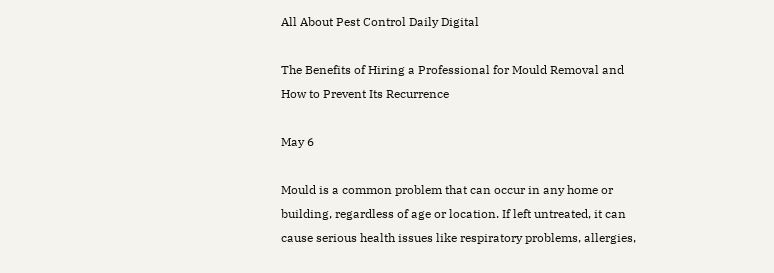All About Pest Control Daily Digital

The Benefits of Hiring a Professional for Mould Removal and How to Prevent Its Recurrence

May 6

Mould is a common problem that can occur in any home or building, regardless of age or location. If left untreated, it can cause serious health issues like respiratory problems, allergies,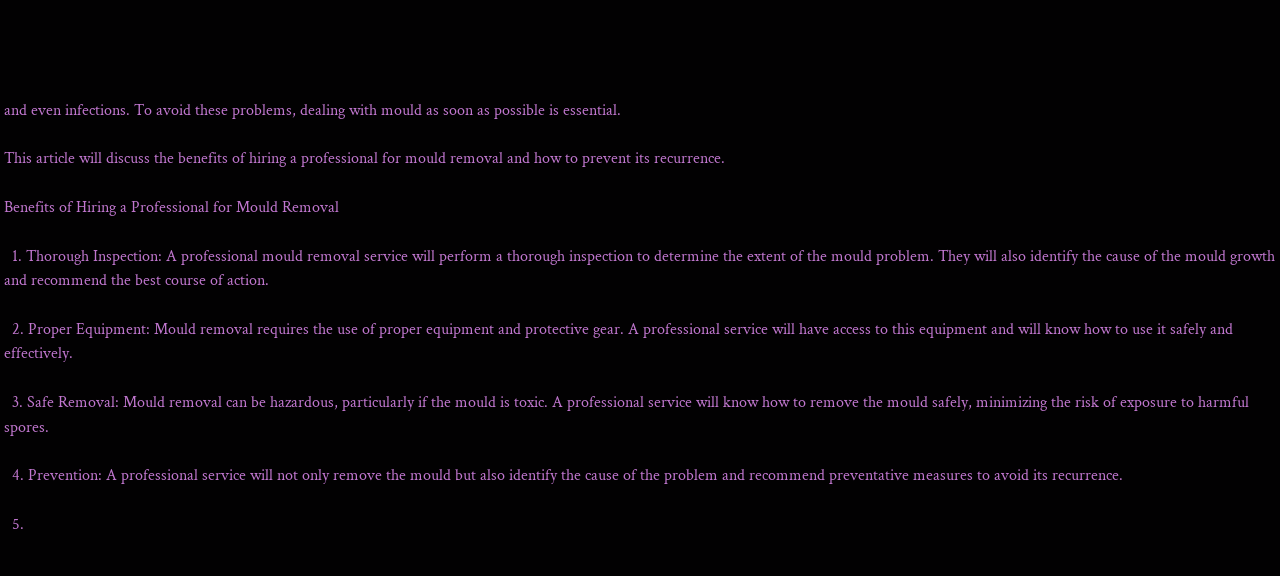and even infections. To avoid these problems, dealing with mould as soon as possible is essential.

This article will discuss the benefits of hiring a professional for mould removal and how to prevent its recurrence.

Benefits of Hiring a Professional for Mould Removal

  1. Thorough Inspection: A professional mould removal service will perform a thorough inspection to determine the extent of the mould problem. They will also identify the cause of the mould growth and recommend the best course of action.

  2. Proper Equipment: Mould removal requires the use of proper equipment and protective gear. A professional service will have access to this equipment and will know how to use it safely and effectively.

  3. Safe Removal: Mould removal can be hazardous, particularly if the mould is toxic. A professional service will know how to remove the mould safely, minimizing the risk of exposure to harmful spores.

  4. Prevention: A professional service will not only remove the mould but also identify the cause of the problem and recommend preventative measures to avoid its recurrence.

  5.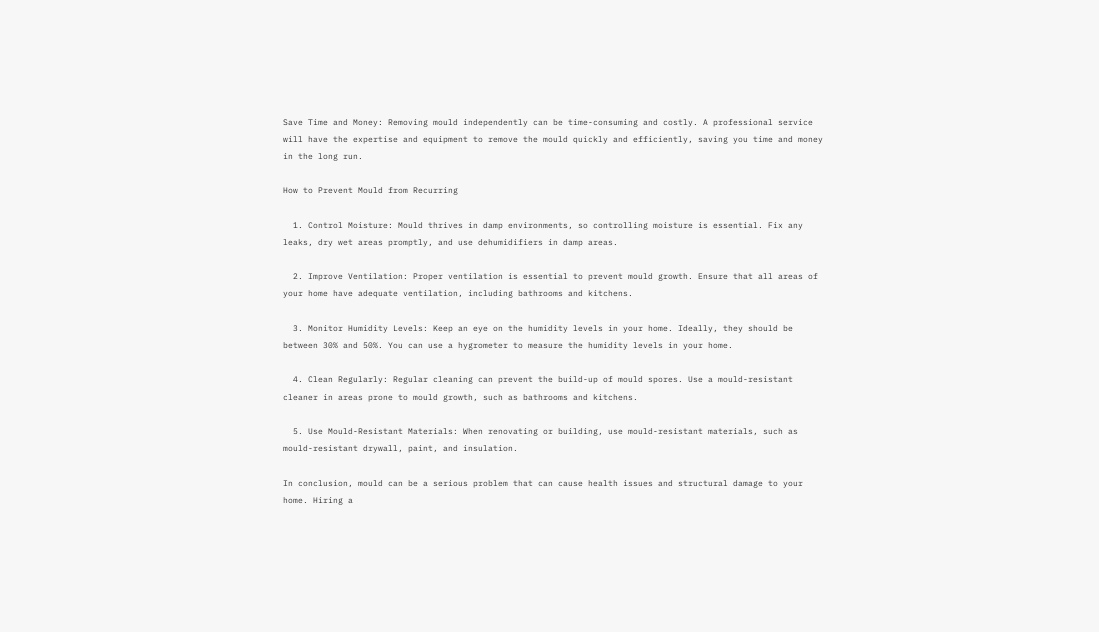Save Time and Money: Removing mould independently can be time-consuming and costly. A professional service will have the expertise and equipment to remove the mould quickly and efficiently, saving you time and money in the long run.

How to Prevent Mould from Recurring

  1. Control Moisture: Mould thrives in damp environments, so controlling moisture is essential. Fix any leaks, dry wet areas promptly, and use dehumidifiers in damp areas.

  2. Improve Ventilation: Proper ventilation is essential to prevent mould growth. Ensure that all areas of your home have adequate ventilation, including bathrooms and kitchens.

  3. Monitor Humidity Levels: Keep an eye on the humidity levels in your home. Ideally, they should be between 30% and 50%. You can use a hygrometer to measure the humidity levels in your home.

  4. Clean Regularly: Regular cleaning can prevent the build-up of mould spores. Use a mould-resistant cleaner in areas prone to mould growth, such as bathrooms and kitchens.

  5. Use Mould-Resistant Materials: When renovating or building, use mould-resistant materials, such as mould-resistant drywall, paint, and insulation.

In conclusion, mould can be a serious problem that can cause health issues and structural damage to your home. Hiring a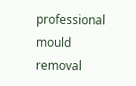professional mould removal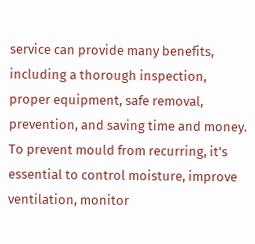service can provide many benefits, including a thorough inspection, proper equipment, safe removal, prevention, and saving time and money. To prevent mould from recurring, it's essential to control moisture, improve ventilation, monitor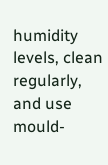humidity levels, clean regularly, and use mould-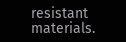resistant materials.